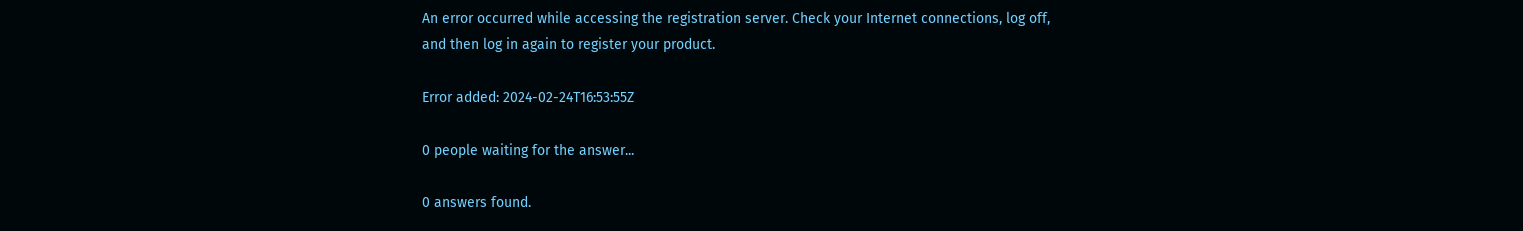An error occurred while accessing the registration server. Check your Internet connections, log off, and then log in again to register your product.

Error added: 2024-02-24T16:53:55Z

0 people waiting for the answer...

0 answers found.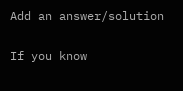Add an answer/solution

If you know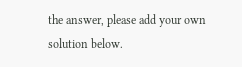the answer, please add your own solution below.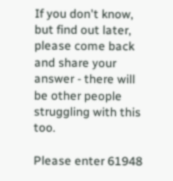If you don't know, but find out later, please come back and share your answer - there will be other people struggling with this too.

Please enter 61948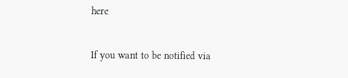here

If you want to be notified via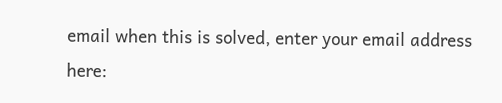email when this is solved, enter your email address here: